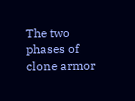The two phases of clone armor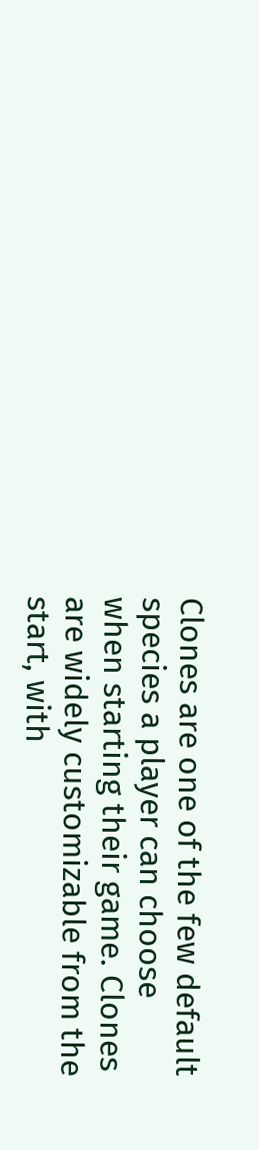Clones are one of the few default species a player can choose when starting their game. Clones are widely customizable from the start, with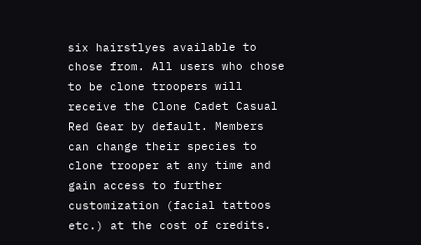six hairstlyes available to chose from. All users who chose to be clone troopers will receive the Clone Cadet Casual Red Gear by default. Members can change their species to clone trooper at any time and gain access to further customization (facial tattoos etc.) at the cost of credits.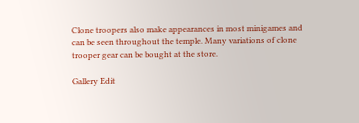Clone troopers also make appearances in most minigames and can be seen throughout the temple. Many variations of clone trooper gear can be bought at the store.

Gallery Edit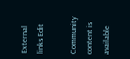External links Edit

Community content is available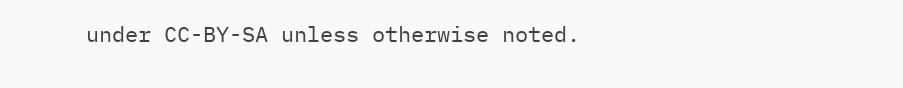under CC-BY-SA unless otherwise noted.